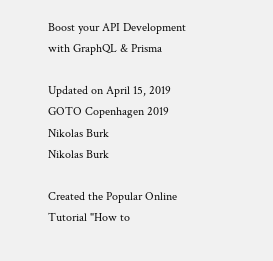Boost your API Development with GraphQL & Prisma

Updated on April 15, 2019
GOTO Copenhagen 2019
Nikolas Burk
Nikolas Burk

Created the Popular Online Tutorial "How to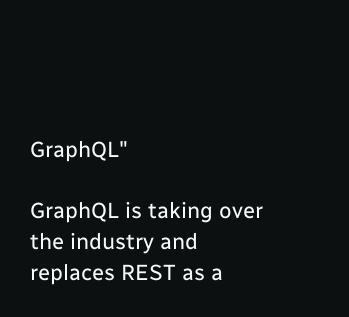GraphQL"

GraphQL is taking over the industry and replaces REST as a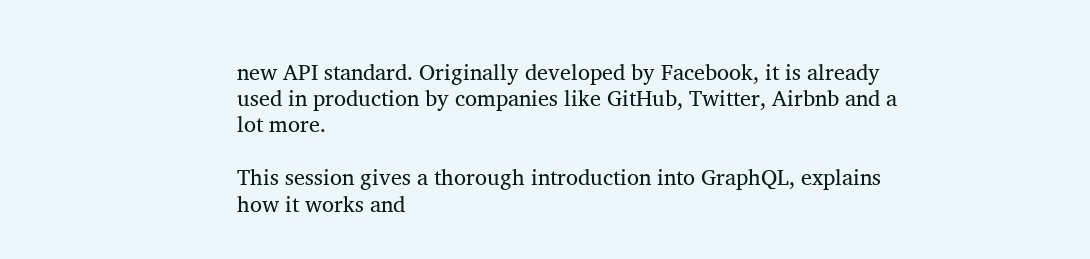new API standard. Originally developed by Facebook, it is already used in production by companies like GitHub, Twitter, Airbnb and a lot more.

This session gives a thorough introduction into GraphQL, explains how it works and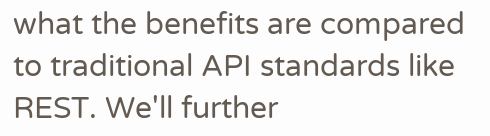what the benefits are compared to traditional API standards like REST. We'll further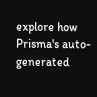explore how Prisma's auto-generated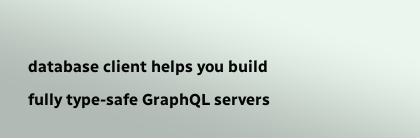database client helps you build fully type-safe GraphQL servers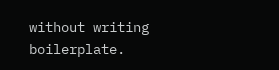without writing boilerplate.